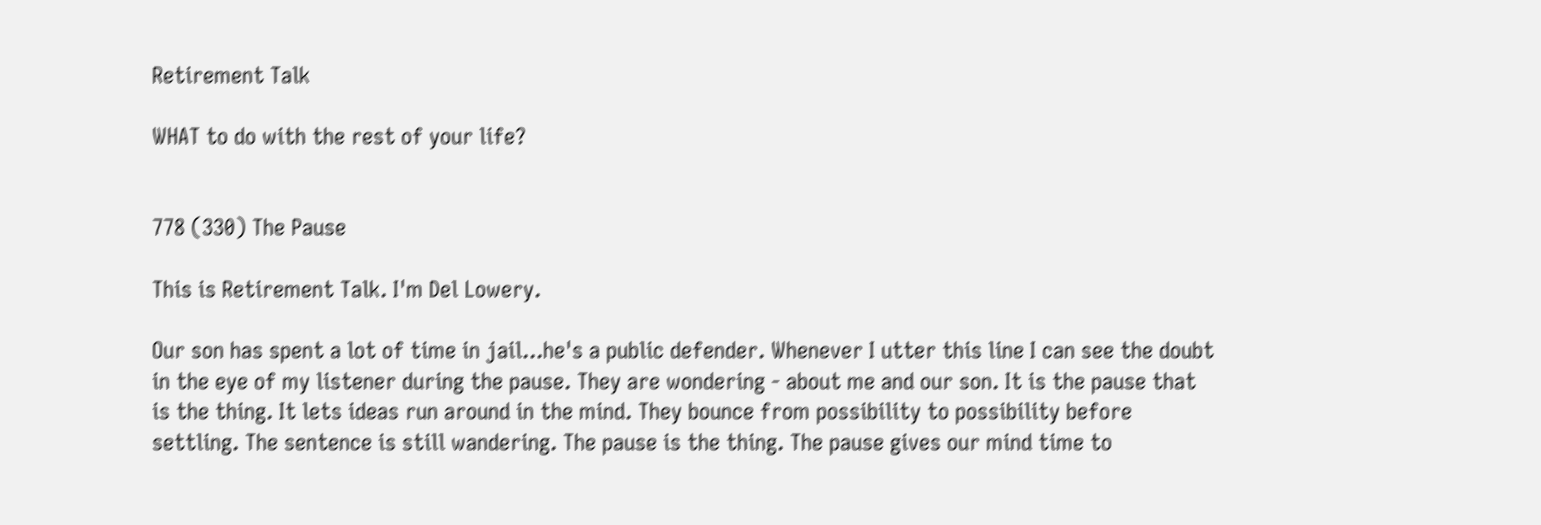Retirement Talk

WHAT to do with the rest of your life?


778 (330) The Pause

This is Retirement Talk. I'm Del Lowery.

Our son has spent a lot of time in jail...he's a public defender. Whenever I utter this line I can see the doubt in the eye of my listener during the pause. They are wondering - about me and our son. It is the pause that is the thing. It lets ideas run around in the mind. They bounce from possibility to possibility before settling. The sentence is still wandering. The pause is the thing. The pause gives our mind time to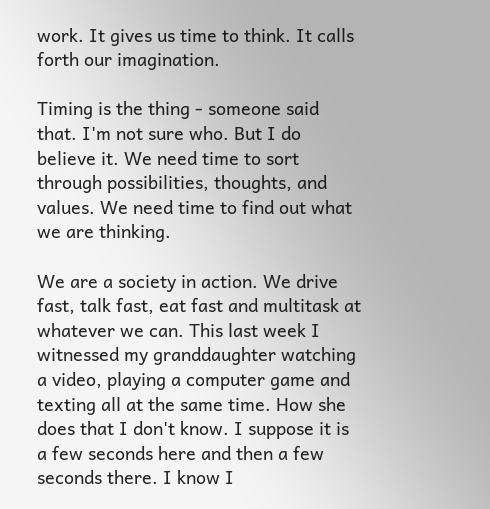work. It gives us time to think. It calls forth our imagination.

Timing is the thing - someone said that. I'm not sure who. But I do believe it. We need time to sort through possibilities, thoughts, and values. We need time to find out what we are thinking.

We are a society in action. We drive fast, talk fast, eat fast and multitask at whatever we can. This last week I witnessed my granddaughter watching a video, playing a computer game and texting all at the same time. How she does that I don't know. I suppose it is a few seconds here and then a few seconds there. I know I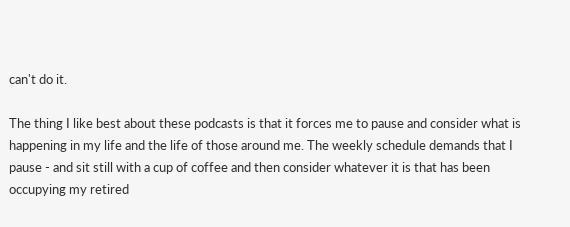can't do it.

The thing I like best about these podcasts is that it forces me to pause and consider what is happening in my life and the life of those around me. The weekly schedule demands that I pause - and sit still with a cup of coffee and then consider whatever it is that has been occupying my retired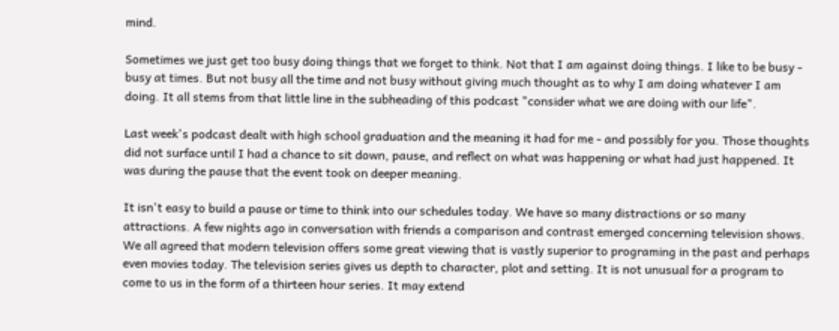mind.

Sometimes we just get too busy doing things that we forget to think. Not that I am against doing things. I like to be busy - busy at times. But not busy all the time and not busy without giving much thought as to why I am doing whatever I am doing. It all stems from that little line in the subheading of this podcast "consider what we are doing with our life".

Last week's podcast dealt with high school graduation and the meaning it had for me - and possibly for you. Those thoughts did not surface until I had a chance to sit down, pause, and reflect on what was happening or what had just happened. It was during the pause that the event took on deeper meaning.

It isn't easy to build a pause or time to think into our schedules today. We have so many distractions or so many attractions. A few nights ago in conversation with friends a comparison and contrast emerged concerning television shows. We all agreed that modern television offers some great viewing that is vastly superior to programing in the past and perhaps even movies today. The television series gives us depth to character, plot and setting. It is not unusual for a program to come to us in the form of a thirteen hour series. It may extend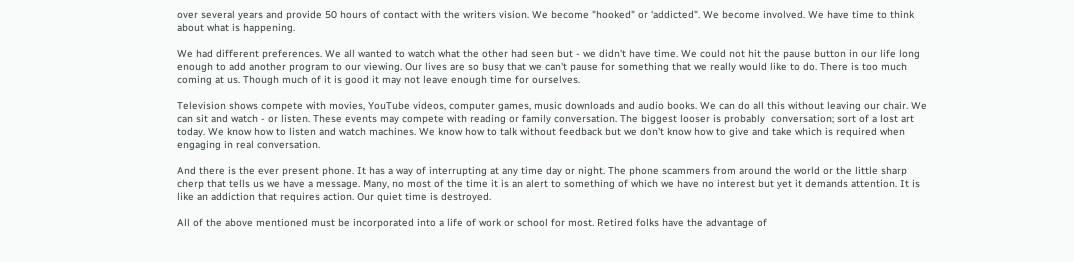over several years and provide 50 hours of contact with the writers vision. We become "hooked" or 'addicted". We become involved. We have time to think about what is happening.

We had different preferences. We all wanted to watch what the other had seen but - we didn't have time. We could not hit the pause button in our life long enough to add another program to our viewing. Our lives are so busy that we can't pause for something that we really would like to do. There is too much coming at us. Though much of it is good it may not leave enough time for ourselves.

Television shows compete with movies, YouTube videos, computer games, music downloads and audio books. We can do all this without leaving our chair. We can sit and watch - or listen. These events may compete with reading or family conversation. The biggest looser is probably  conversation; sort of a lost art today. We know how to listen and watch machines. We know how to talk without feedback but we don't know how to give and take which is required when engaging in real conversation.

And there is the ever present phone. It has a way of interrupting at any time day or night. The phone scammers from around the world or the little sharp cherp that tells us we have a message. Many, no most of the time it is an alert to something of which we have no interest but yet it demands attention. It is like an addiction that requires action. Our quiet time is destroyed.

All of the above mentioned must be incorporated into a life of work or school for most. Retired folks have the advantage of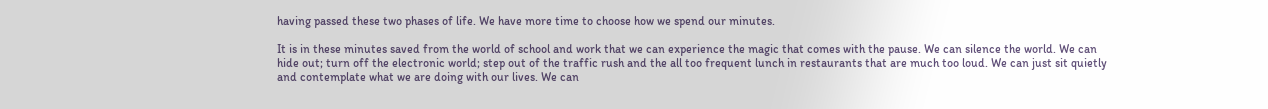having passed these two phases of life. We have more time to choose how we spend our minutes.

It is in these minutes saved from the world of school and work that we can experience the magic that comes with the pause. We can silence the world. We can hide out; turn off the electronic world; step out of the traffic rush and the all too frequent lunch in restaurants that are much too loud. We can just sit quietly and contemplate what we are doing with our lives. We can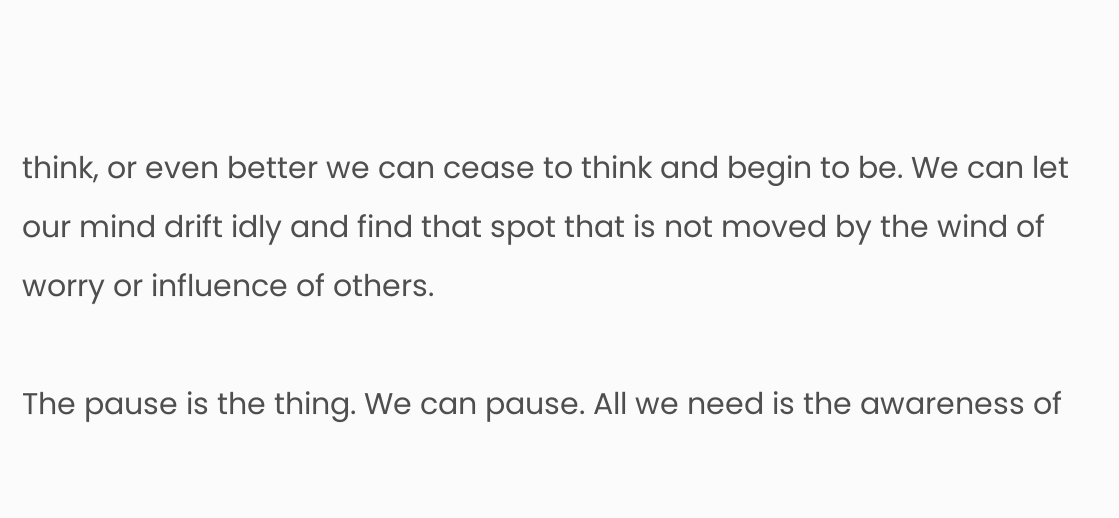think, or even better we can cease to think and begin to be. We can let our mind drift idly and find that spot that is not moved by the wind of worry or influence of others.

The pause is the thing. We can pause. All we need is the awareness of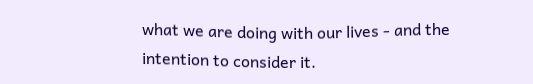what we are doing with our lives - and the intention to consider it.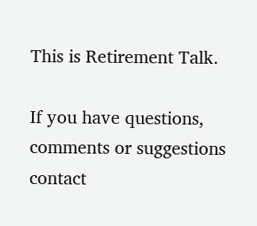This is Retirement Talk.

If you have questions, comments or suggestions contact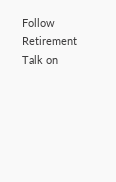Follow Retirement Talk on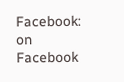Facebook: on Facebook